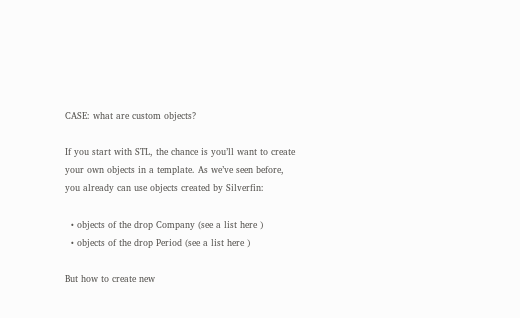CASE: what are custom objects?

If you start with STL, the chance is you’ll want to create your own objects in a template. As we’ve seen before, you already can use objects created by Silverfin:

  • objects of the drop Company (see a list here )
  • objects of the drop Period (see a list here )

But how to create new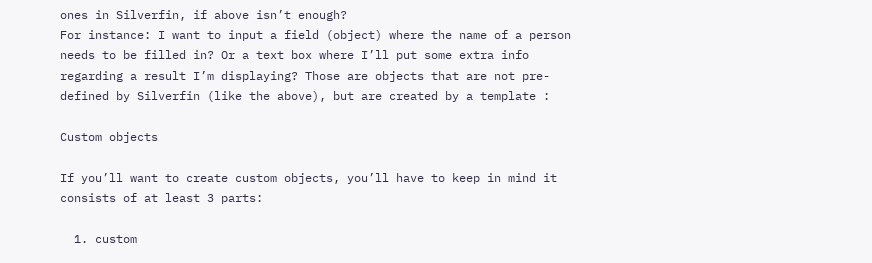ones in Silverfin, if above isn’t enough?
For instance: I want to input a field (object) where the name of a person needs to be filled in? Or a text box where I’ll put some extra info regarding a result I’m displaying? Those are objects that are not pre-defined by Silverfin (like the above), but are created by a template :

Custom objects

If you’ll want to create custom objects, you’ll have to keep in mind it consists of at least 3 parts:

  1. custom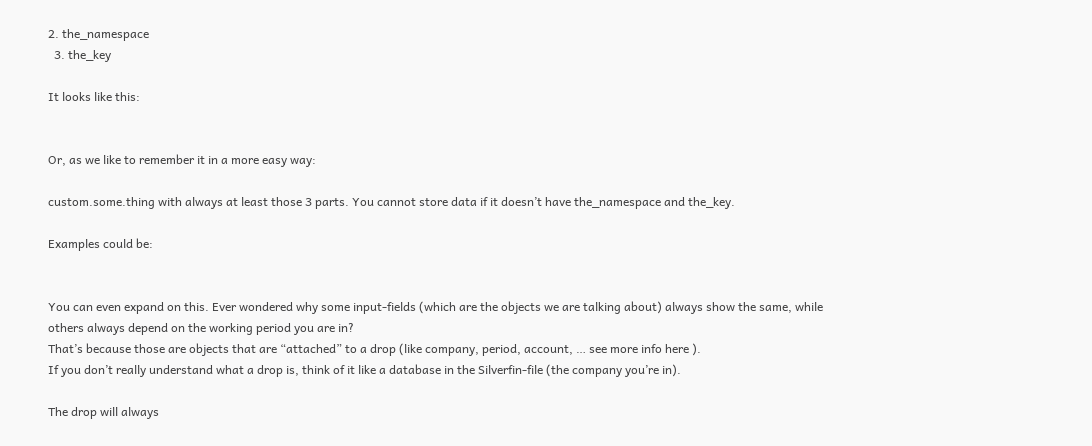2. the_namespace
  3. the_key

It looks like this:


Or, as we like to remember it in a more easy way:

custom.some.thing with always at least those 3 parts. You cannot store data if it doesn’t have the_namespace and the_key.

Examples could be:


You can even expand on this. Ever wondered why some input-fields (which are the objects we are talking about) always show the same, while others always depend on the working period you are in?
That’s because those are objects that are “attached” to a drop (like company, period, account, … see more info here ).
If you don’t really understand what a drop is, think of it like a database in the Silverfin-file (the company you’re in).

The drop will always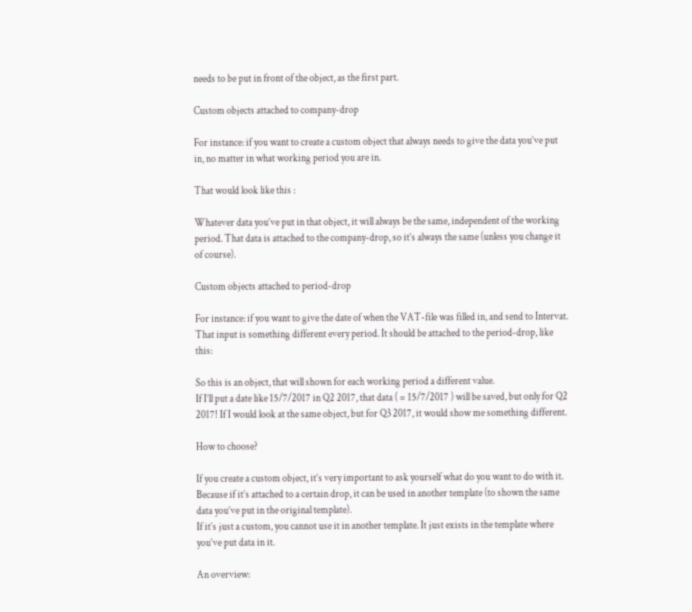needs to be put in front of the object, as the first part.

Custom objects attached to company-drop

For instance: if you want to create a custom object that always needs to give the data you’ve put in, no matter in what working period you are in.

That would look like this :

Whatever data you’ve put in that object, it will always be the same, independent of the working period. That data is attached to the company-drop, so it’s always the same (unless you change it of course).

Custom objects attached to period-drop

For instance: if you want to give the date of when the VAT-file was filled in, and send to Intervat. That input is something different every period. It should be attached to the period-drop, like this:

So this is an object, that will shown for each working period a different value.
If I’ll put a date like 15/7/2017 in Q2 2017, that data ( = 15/7/2017 ) will be saved, but only for Q2 2017! If I would look at the same object, but for Q3 2017, it would show me something different.

How to choose?

If you create a custom object, it’s very important to ask yourself what do you want to do with it. Because if it’s attached to a certain drop, it can be used in another template (to shown the same data you’ve put in the original template).
If it’s just a custom, you cannot use it in another template. It just exists in the template where you’ve put data in it.

An overview: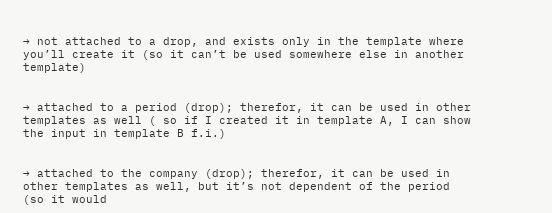→ not attached to a drop, and exists only in the template where you’ll create it (so it can’t be used somewhere else in another template)


→ attached to a period (drop); therefor, it can be used in other templates as well ( so if I created it in template A, I can show the input in template B f.i.)


→ attached to the company (drop); therefor, it can be used in other templates as well, but it’s not dependent of the period (so it would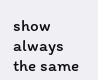show always the same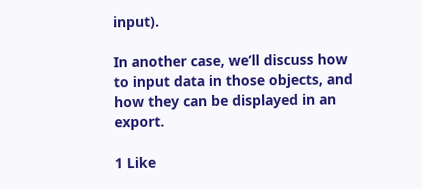input).

In another case, we’ll discuss how to input data in those objects, and how they can be displayed in an export.

1 Like